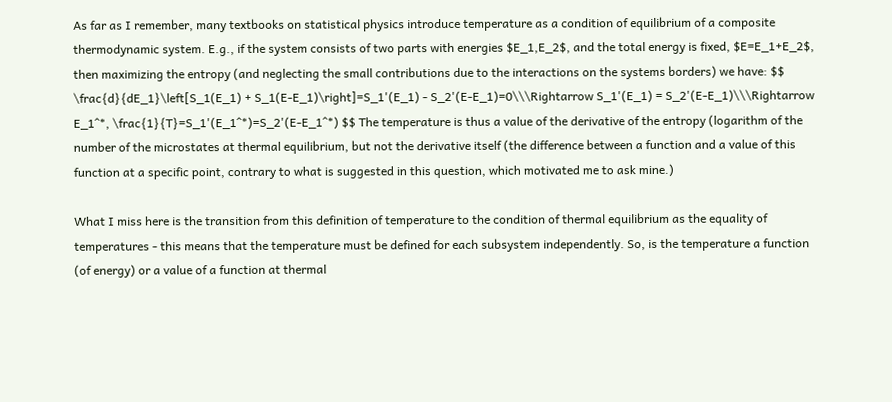As far as I remember, many textbooks on statistical physics introduce temperature as a condition of equilibrium of a composite thermodynamic system. E.g., if the system consists of two parts with energies $E_1,E_2$, and the total energy is fixed, $E=E_1+E_2$, then maximizing the entropy (and neglecting the small contributions due to the interactions on the systems borders) we have: $$ \frac{d}{dE_1}\left[S_1(E_1) + S_1(E-E_1)\right]=S_1'(E_1) - S_2'(E-E_1)=0\\\Rightarrow S_1'(E_1) = S_2'(E-E_1)\\\Rightarrow E_1^*, \frac{1}{T}=S_1'(E_1^*)=S_2'(E-E_1^*) $$ The temperature is thus a value of the derivative of the entropy (logarithm of the number of the microstates at thermal equilibrium, but not the derivative itself (the difference between a function and a value of this function at a specific point, contrary to what is suggested in this question, which motivated me to ask mine.)

What I miss here is the transition from this definition of temperature to the condition of thermal equilibrium as the equality of temperatures - this means that the temperature must be defined for each subsystem independently. So, is the temperature a function (of energy) or a value of a function at thermal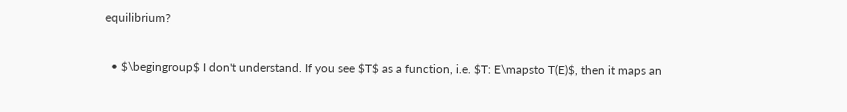equilibrium?

  • $\begingroup$ I don't understand. If you see $T$ as a function, i.e. $T: E\mapsto T(E)$, then it maps an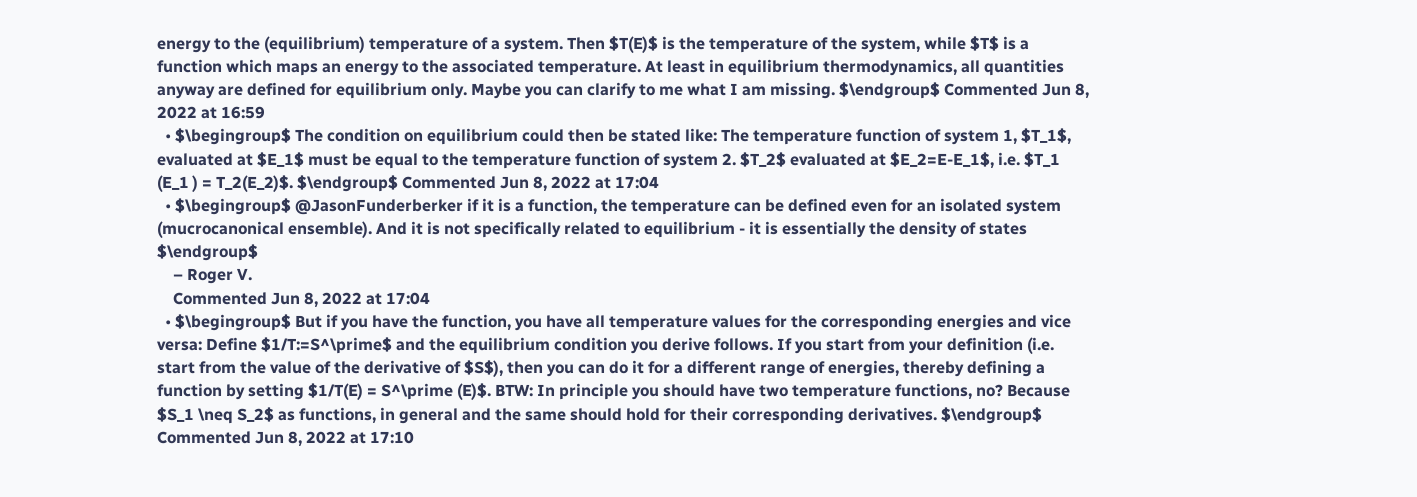energy to the (equilibrium) temperature of a system. Then $T(E)$ is the temperature of the system, while $T$ is a function which maps an energy to the associated temperature. At least in equilibrium thermodynamics, all quantities anyway are defined for equilibrium only. Maybe you can clarify to me what I am missing. $\endgroup$ Commented Jun 8, 2022 at 16:59
  • $\begingroup$ The condition on equilibrium could then be stated like: The temperature function of system 1, $T_1$, evaluated at $E_1$ must be equal to the temperature function of system 2. $T_2$ evaluated at $E_2=E-E_1$, i.e. $T_1 (E_1 ) = T_2(E_2)$. $\endgroup$ Commented Jun 8, 2022 at 17:04
  • $\begingroup$ @JasonFunderberker if it is a function, the temperature can be defined even for an isolated system (mucrocanonical ensemble). And it is not specifically related to equilibrium - it is essentially the density of states $\endgroup$
    – Roger V.
    Commented Jun 8, 2022 at 17:04
  • $\begingroup$ But if you have the function, you have all temperature values for the corresponding energies and vice versa: Define $1/T:=S^\prime$ and the equilibrium condition you derive follows. If you start from your definition (i.e. start from the value of the derivative of $S$), then you can do it for a different range of energies, thereby defining a function by setting $1/T(E) = S^\prime (E)$. BTW: In principle you should have two temperature functions, no? Because $S_1 \neq S_2$ as functions, in general and the same should hold for their corresponding derivatives. $\endgroup$ Commented Jun 8, 2022 at 17:10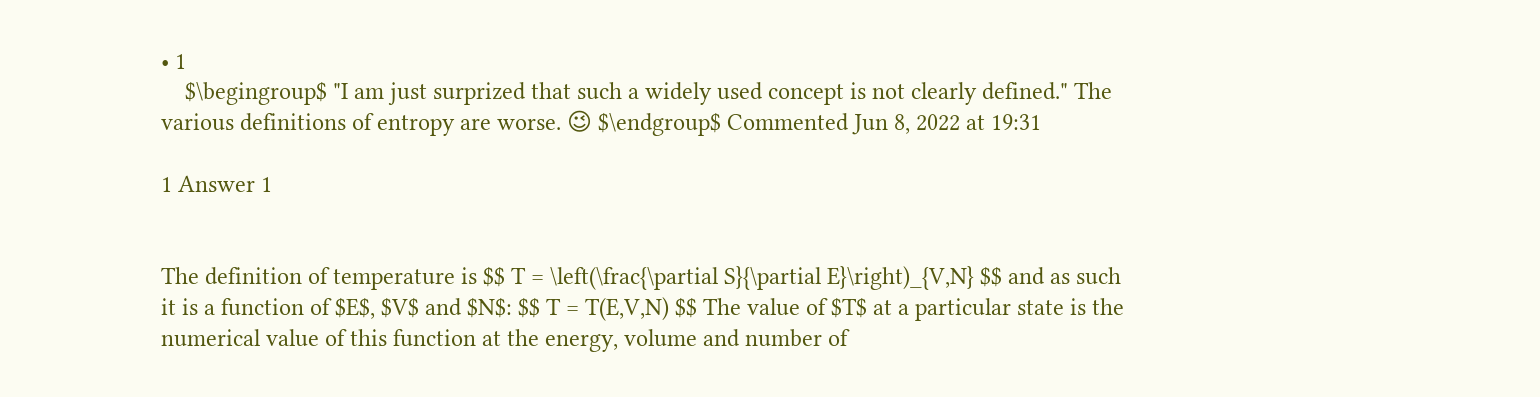• 1
    $\begingroup$ "I am just surprized that such a widely used concept is not clearly defined." The various definitions of entropy are worse. 😉 $\endgroup$ Commented Jun 8, 2022 at 19:31

1 Answer 1


The definition of temperature is $$ T = \left(\frac{\partial S}{\partial E}\right)_{V,N} $$ and as such it is a function of $E$, $V$ and $N$: $$ T = T(E,V,N) $$ The value of $T$ at a particular state is the numerical value of this function at the energy, volume and number of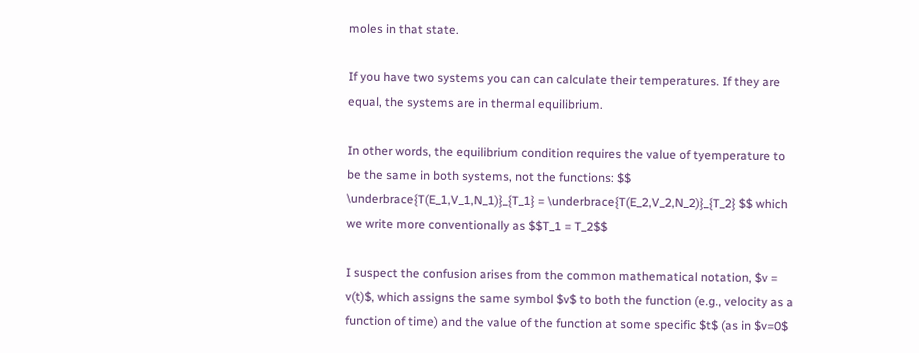moles in that state.

If you have two systems you can can calculate their temperatures. If they are equal, the systems are in thermal equilibrium.

In other words, the equilibrium condition requires the value of tyemperature to be the same in both systems, not the functions: $$ \underbrace{T(E_1,V_1,N_1)}_{T_1} = \underbrace{T(E_2,V_2,N_2)}_{T_2} $$ which we write more conventionally as $$T_1 = T_2$$

I suspect the confusion arises from the common mathematical notation, $v = v(t)$, which assigns the same symbol $v$ to both the function (e.g., velocity as a function of time) and the value of the function at some specific $t$ (as in $v=0$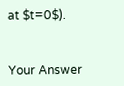at $t=0$).


Your Answer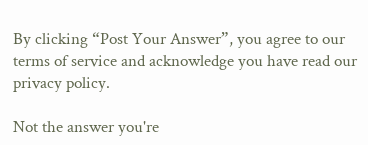By clicking “Post Your Answer”, you agree to our terms of service and acknowledge you have read our privacy policy.

Not the answer you're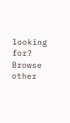looking for? Browse other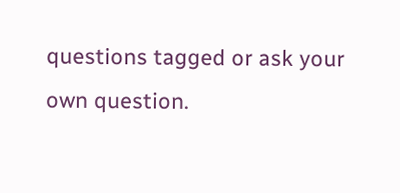questions tagged or ask your own question.